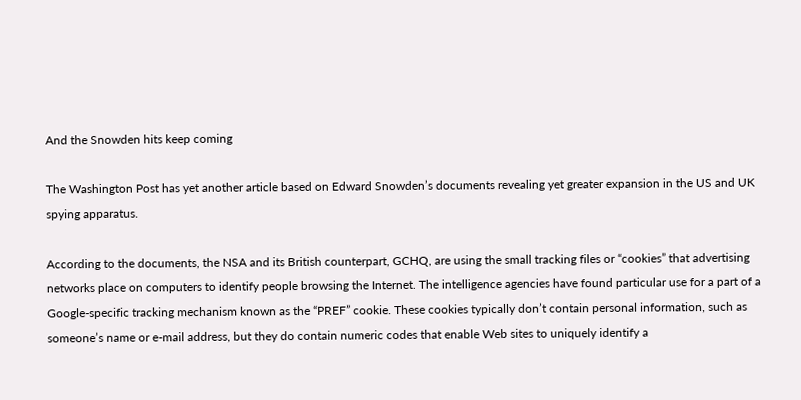And the Snowden hits keep coming

The Washington Post has yet another article based on Edward Snowden’s documents revealing yet greater expansion in the US and UK spying apparatus.

According to the documents, the NSA and its British counterpart, GCHQ, are using the small tracking files or “cookies” that advertising networks place on computers to identify people browsing the Internet. The intelligence agencies have found particular use for a part of a Google-specific tracking mechanism known as the “PREF” cookie. These cookies typically don’t contain personal information, such as someone’s name or e-mail address, but they do contain numeric codes that enable Web sites to uniquely identify a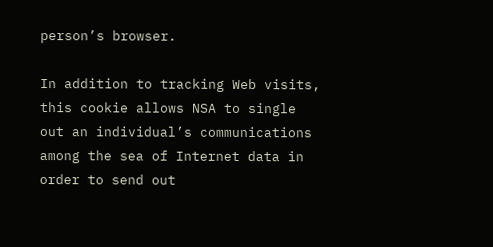person’s browser.

In addition to tracking Web visits, this cookie allows NSA to single out an individual’s communications among the sea of Internet data in order to send out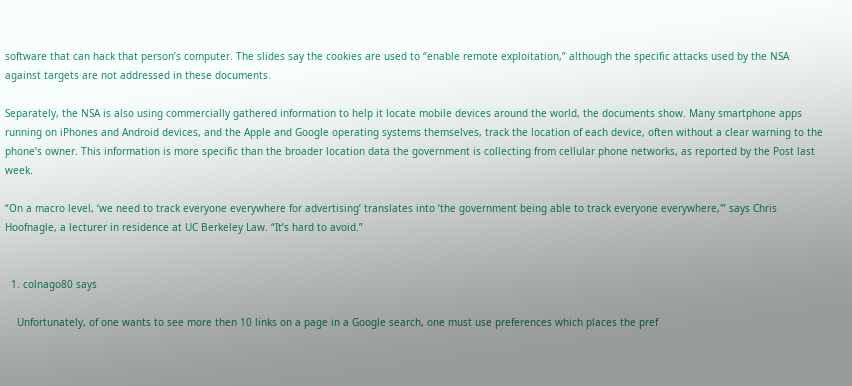software that can hack that person’s computer. The slides say the cookies are used to “enable remote exploitation,” although the specific attacks used by the NSA against targets are not addressed in these documents.

Separately, the NSA is also using commercially gathered information to help it locate mobile devices around the world, the documents show. Many smartphone apps running on iPhones and Android devices, and the Apple and Google operating systems themselves, track the location of each device, often without a clear warning to the phone’s owner. This information is more specific than the broader location data the government is collecting from cellular phone networks, as reported by the Post last week.

“On a macro level, ‘we need to track everyone everywhere for advertising’ translates into ‘the government being able to track everyone everywhere,'” says Chris Hoofnagle, a lecturer in residence at UC Berkeley Law. “It’s hard to avoid.”


  1. colnago80 says

    Unfortunately, of one wants to see more then 10 links on a page in a Google search, one must use preferences which places the pref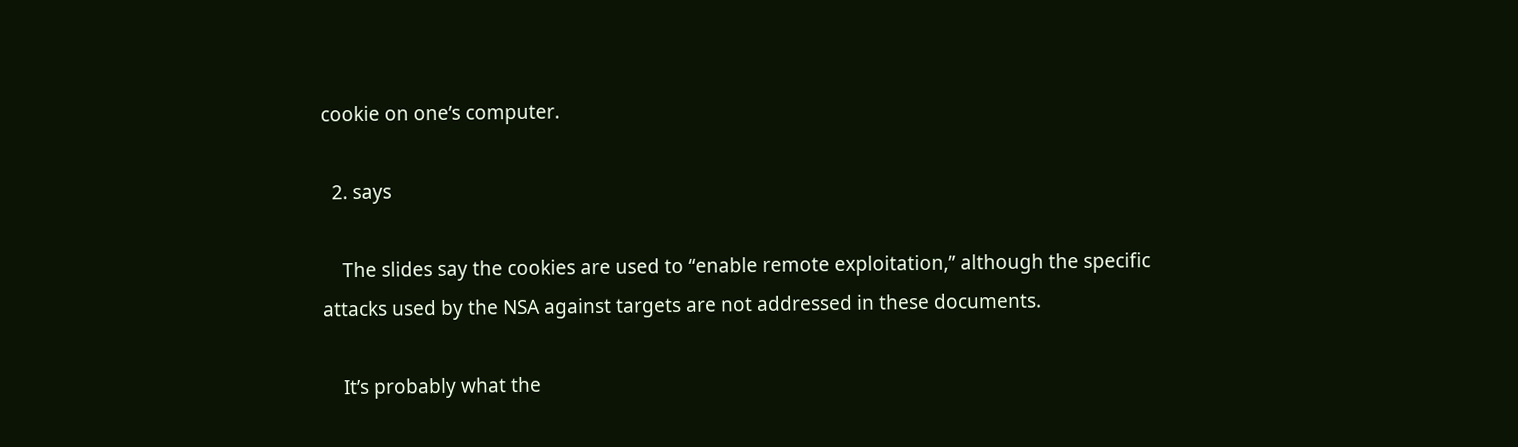cookie on one’s computer.

  2. says

    The slides say the cookies are used to “enable remote exploitation,” although the specific attacks used by the NSA against targets are not addressed in these documents.

    It’s probably what the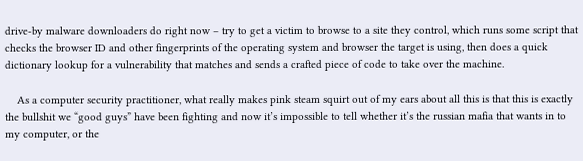drive-by malware downloaders do right now – try to get a victim to browse to a site they control, which runs some script that checks the browser ID and other fingerprints of the operating system and browser the target is using, then does a quick dictionary lookup for a vulnerability that matches and sends a crafted piece of code to take over the machine.

    As a computer security practitioner, what really makes pink steam squirt out of my ears about all this is that this is exactly the bullshit we “good guys” have been fighting and now it’s impossible to tell whether it’s the russian mafia that wants in to my computer, or the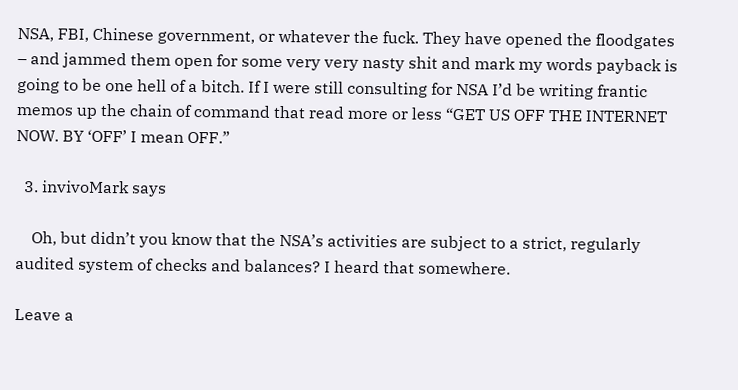NSA, FBI, Chinese government, or whatever the fuck. They have opened the floodgates – and jammed them open for some very very nasty shit and mark my words payback is going to be one hell of a bitch. If I were still consulting for NSA I’d be writing frantic memos up the chain of command that read more or less “GET US OFF THE INTERNET NOW. BY ‘OFF’ I mean OFF.”

  3. invivoMark says

    Oh, but didn’t you know that the NSA’s activities are subject to a strict, regularly audited system of checks and balances? I heard that somewhere.

Leave a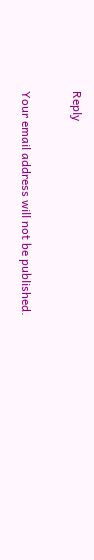Reply

Your email address will not be published.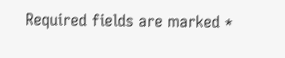Required fields are marked *